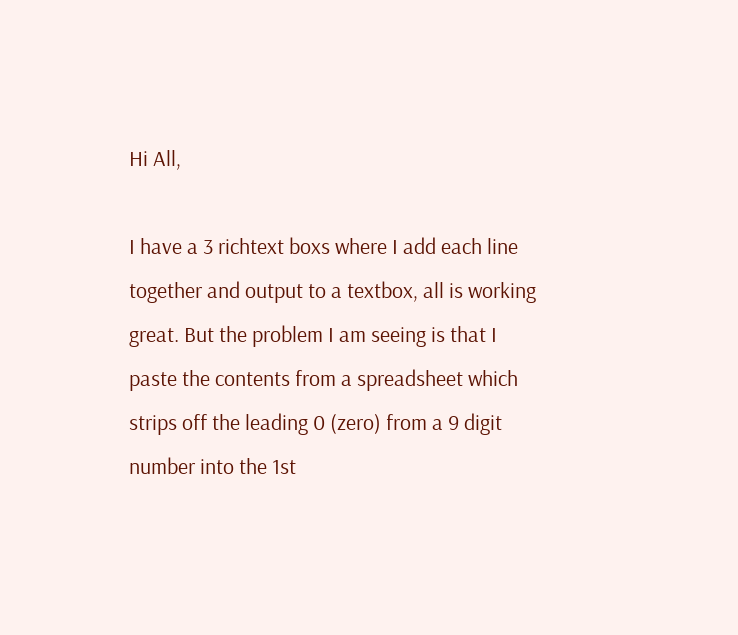Hi All,

I have a 3 richtext boxs where I add each line together and output to a textbox, all is working great. But the problem I am seeing is that I paste the contents from a spreadsheet which strips off the leading 0 (zero) from a 9 digit number into the 1st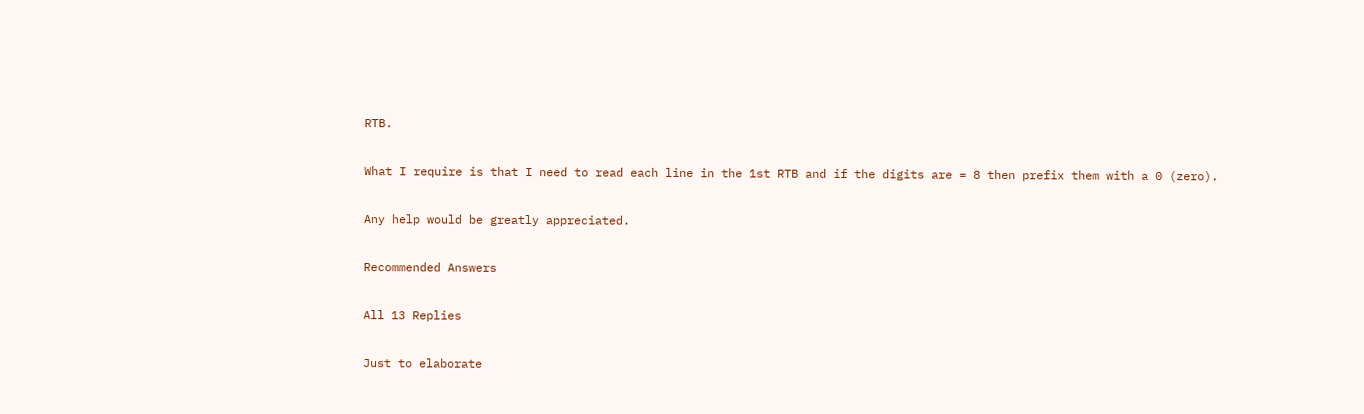RTB.

What I require is that I need to read each line in the 1st RTB and if the digits are = 8 then prefix them with a 0 (zero).

Any help would be greatly appreciated.

Recommended Answers

All 13 Replies

Just to elaborate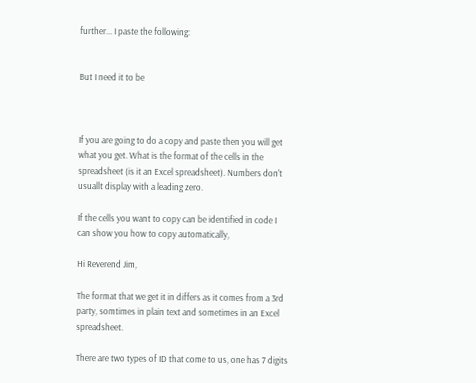further... I paste the following:


But I need it to be



If you are going to do a copy and paste then you will get what you get. What is the format of the cells in the spreadsheet (is it an Excel spreadsheet). Numbers don't usuallt display with a leading zero.

If the cells you want to copy can be identified in code I can show you how to copy automatically,

Hi Reverend Jim,

The format that we get it in differs as it comes from a 3rd party, somtimes in plain text and sometimes in an Excel spreadsheet.

There are two types of ID that come to us, one has 7 digits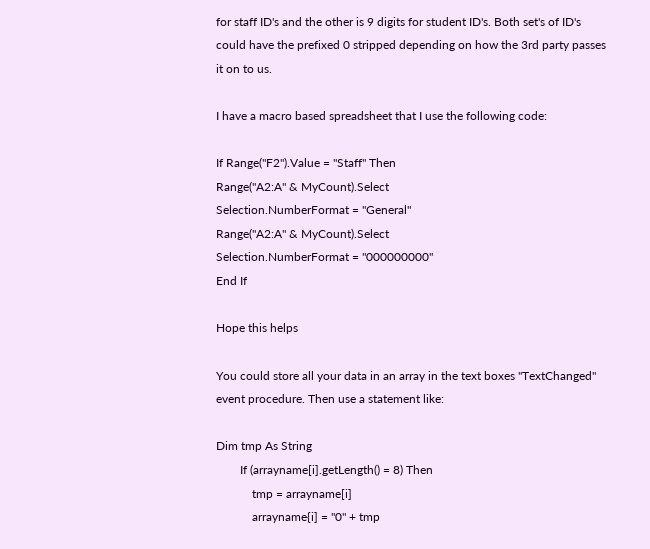for staff ID's and the other is 9 digits for student ID's. Both set's of ID's could have the prefixed 0 stripped depending on how the 3rd party passes it on to us.

I have a macro based spreadsheet that I use the following code:

If Range("F2").Value = "Staff" Then
Range("A2:A" & MyCount).Select
Selection.NumberFormat = "General"
Range("A2:A" & MyCount).Select
Selection.NumberFormat = "000000000"
End If

Hope this helps

You could store all your data in an array in the text boxes "TextChanged" event procedure. Then use a statement like:

Dim tmp As String
        If (arrayname[i].getLength() = 8) Then
            tmp = arrayname[i]
            arrayname{i] = "0" + tmp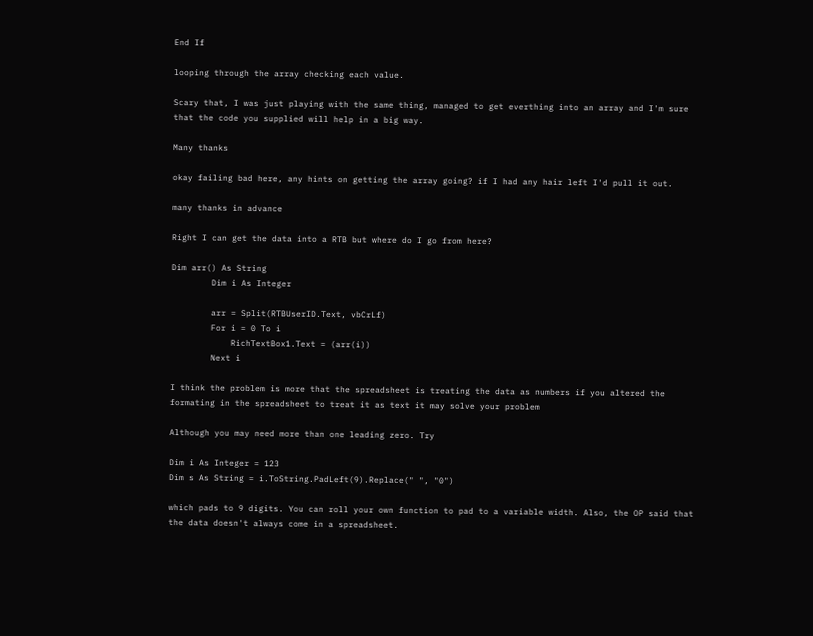End If

looping through the array checking each value.

Scary that, I was just playing with the same thing, managed to get everthing into an array and I'm sure that the code you supplied will help in a big way.

Many thanks

okay failing bad here, any hints on getting the array going? if I had any hair left I'd pull it out.

many thanks in advance

Right I can get the data into a RTB but where do I go from here?

Dim arr() As String
        Dim i As Integer

        arr = Split(RTBUserID.Text, vbCrLf)
        For i = 0 To i
            RichTextBox1.Text = (arr(i))
        Next i

I think the problem is more that the spreadsheet is treating the data as numbers if you altered the formating in the spreadsheet to treat it as text it may solve your problem

Although you may need more than one leading zero. Try

Dim i As Integer = 123
Dim s As String = i.ToString.PadLeft(9).Replace(" ", "0")

which pads to 9 digits. You can roll your own function to pad to a variable width. Also, the OP said that the data doesn't always come in a spreadsheet.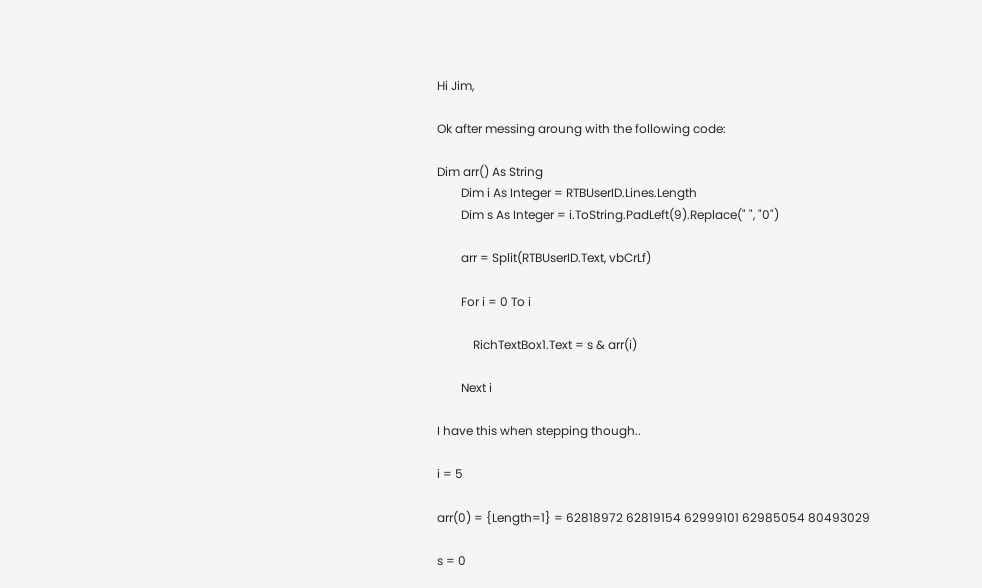Hi Jim,

Ok after messing aroung with the following code:

Dim arr() As String
        Dim i As Integer = RTBUserID.Lines.Length
        Dim s As Integer = i.ToString.PadLeft(9).Replace(" ", "0")

        arr = Split(RTBUserID.Text, vbCrLf)

        For i = 0 To i

            RichTextBox1.Text = s & arr(i)

        Next i

I have this when stepping though..

i = 5

arr(0) = {Length=1} = 62818972 62819154 62999101 62985054 80493029

s = 0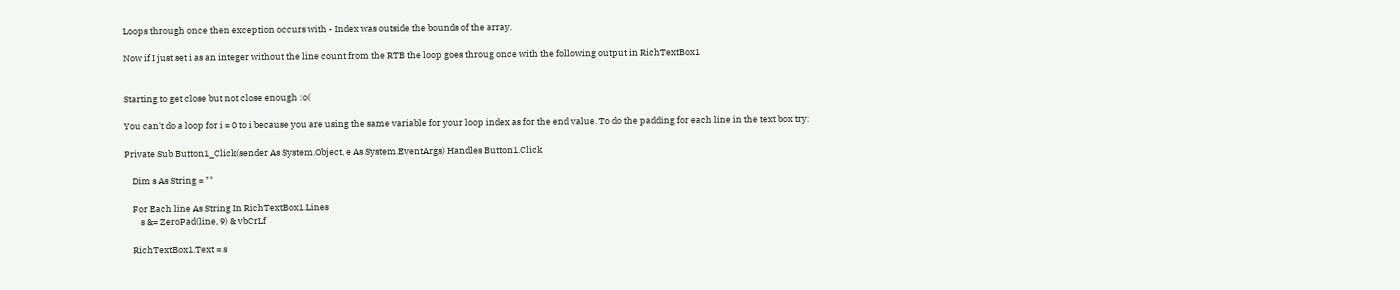Loops through once then exception occurs with - Index was outside the bounds of the array.

Now if I just set i as an integer without the line count from the RTB the loop goes throug once with the following output in RichTextBox1


Starting to get close but not close enough :o(

You can't do a loop for i = 0 to i because you are using the same variable for your loop index as for the end value. To do the padding for each line in the text box try:

Private Sub Button1_Click(sender As System.Object, e As System.EventArgs) Handles Button1.Click

    Dim s As String = ""

    For Each line As String In RichTextBox1.Lines
        s &= ZeroPad(line, 9) & vbCrLf

    RichTextBox1.Text = s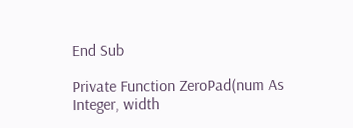End Sub

Private Function ZeroPad(num As Integer, width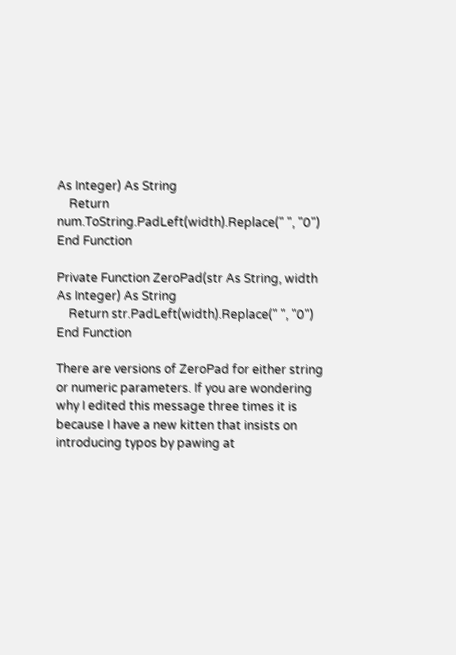As Integer) As String
    Return num.ToString.PadLeft(width).Replace(" ", "0")
End Function

Private Function ZeroPad(str As String, width As Integer) As String
    Return str.PadLeft(width).Replace(" ", "0")
End Function

There are versions of ZeroPad for either string or numeric parameters. If you are wondering why I edited this message three times it is because I have a new kitten that insists on introducing typos by pawing at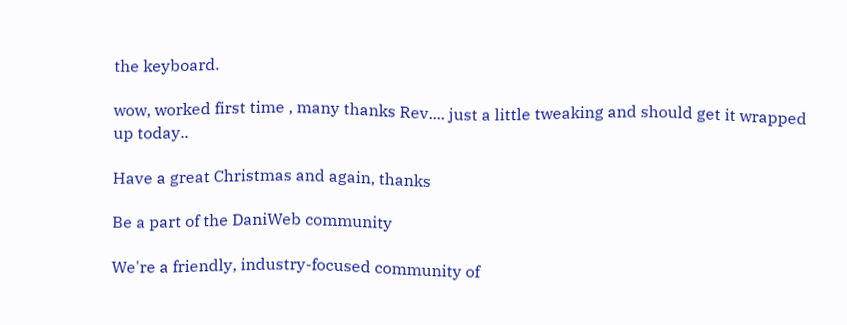the keyboard.

wow, worked first time , many thanks Rev.... just a little tweaking and should get it wrapped up today..

Have a great Christmas and again, thanks

Be a part of the DaniWeb community

We're a friendly, industry-focused community of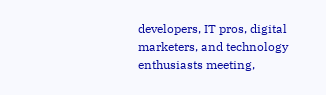developers, IT pros, digital marketers, and technology enthusiasts meeting,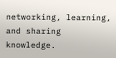networking, learning, and sharing knowledge.